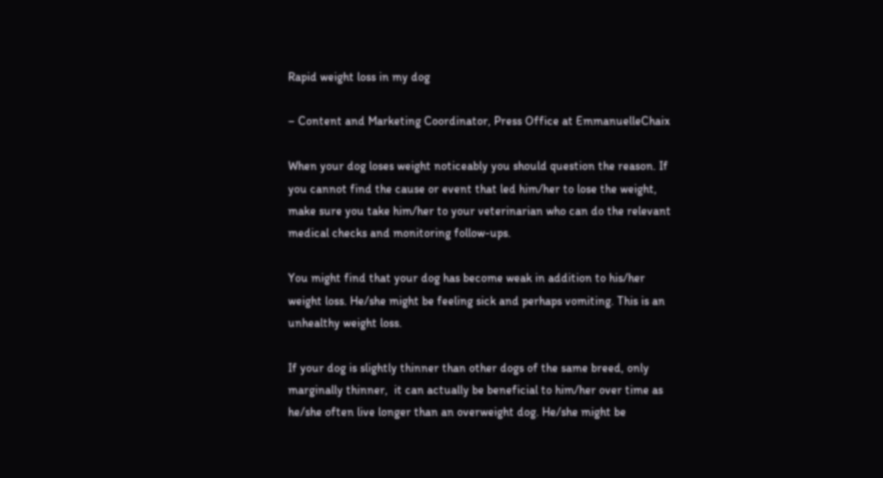Rapid weight loss in my dog

– Content and Marketing Coordinator, Press Office at EmmanuelleChaix

When your dog loses weight noticeably you should question the reason. If you cannot find the cause or event that led him/her to lose the weight, make sure you take him/her to your veterinarian who can do the relevant medical checks and monitoring follow-ups.

You might find that your dog has become weak in addition to his/her weight loss. He/she might be feeling sick and perhaps vomiting. This is an unhealthy weight loss.

If your dog is slightly thinner than other dogs of the same breed, only marginally thinner,  it can actually be beneficial to him/her over time as he/she often live longer than an overweight dog. He/she might be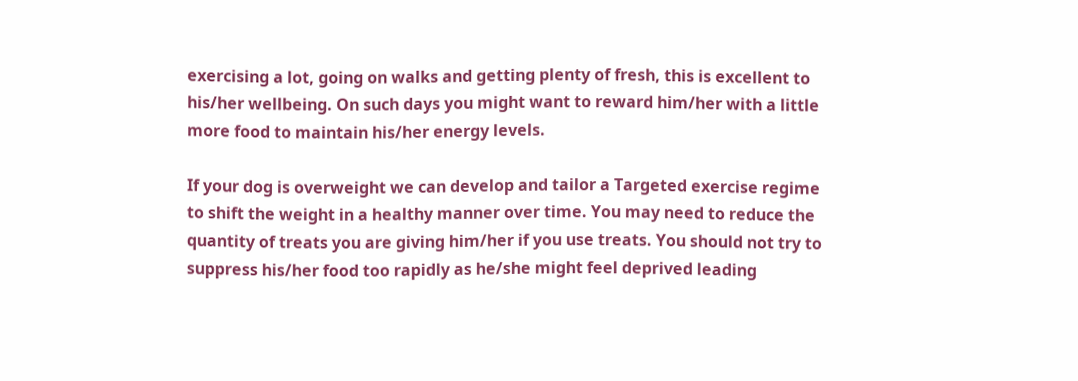exercising a lot, going on walks and getting plenty of fresh, this is excellent to his/her wellbeing. On such days you might want to reward him/her with a little more food to maintain his/her energy levels.

If your dog is overweight we can develop and tailor a Targeted exercise regime to shift the weight in a healthy manner over time. You may need to reduce the quantity of treats you are giving him/her if you use treats. You should not try to suppress his/her food too rapidly as he/she might feel deprived leading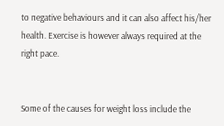to negative behaviours and it can also affect his/her health. Exercise is however always required at the right pace.


Some of the causes for weight loss include the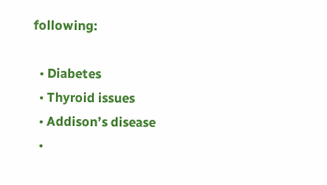following:

  • Diabetes
  • Thyroid issues
  • Addison’s disease
  •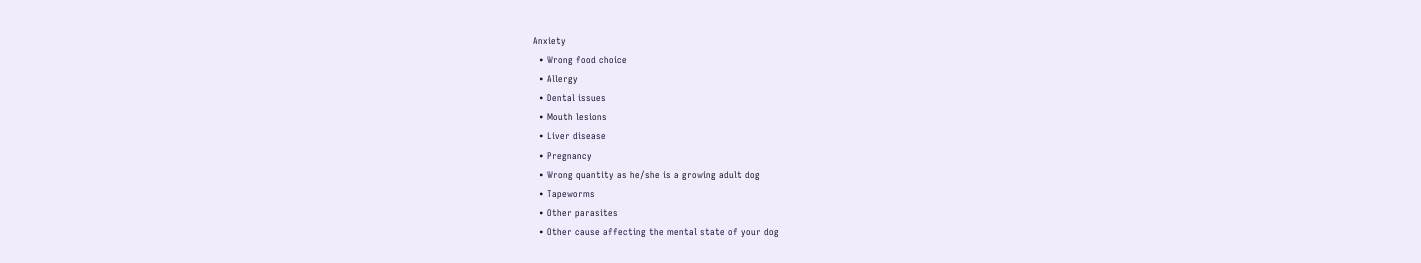Anxiety
  • Wrong food choice
  • Allergy
  • Dental issues
  • Mouth lesions
  • Liver disease
  • Pregnancy
  • Wrong quantity as he/she is a growing adult dog
  • Tapeworms
  • Other parasites
  • Other cause affecting the mental state of your dog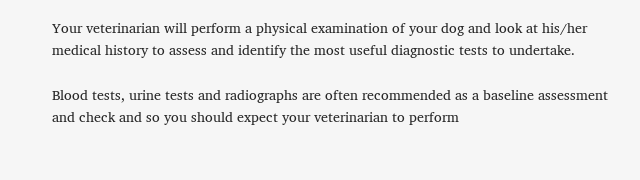Your veterinarian will perform a physical examination of your dog and look at his/her medical history to assess and identify the most useful diagnostic tests to undertake.

Blood tests, urine tests and radiographs are often recommended as a baseline assessment and check and so you should expect your veterinarian to perform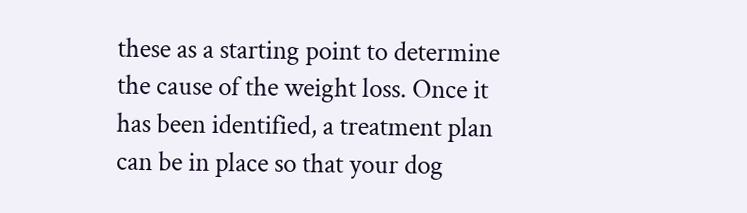these as a starting point to determine the cause of the weight loss. Once it has been identified, a treatment plan can be in place so that your dog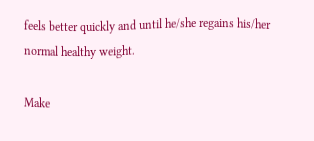feels better quickly and until he/she regains his/her normal healthy weight.

Make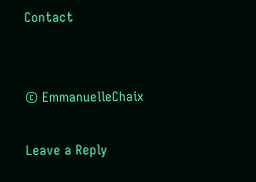Contact


© EmmanuelleChaix

Leave a Reply